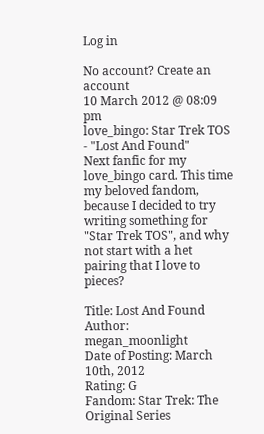Log in

No account? Create an account
10 March 2012 @ 08:09 pm
love_bingo: Star Trek TOS - "Lost And Found"
Next fanfic for my love_bingo card. This time my beloved fandom, because I decided to try writing something for "Star Trek TOS", and why not start with a het pairing that I love to pieces?

Title: Lost And Found
Author: megan_moonlight
Date of Posting: March 10th, 2012
Rating: G
Fandom: Star Trek: The Original Series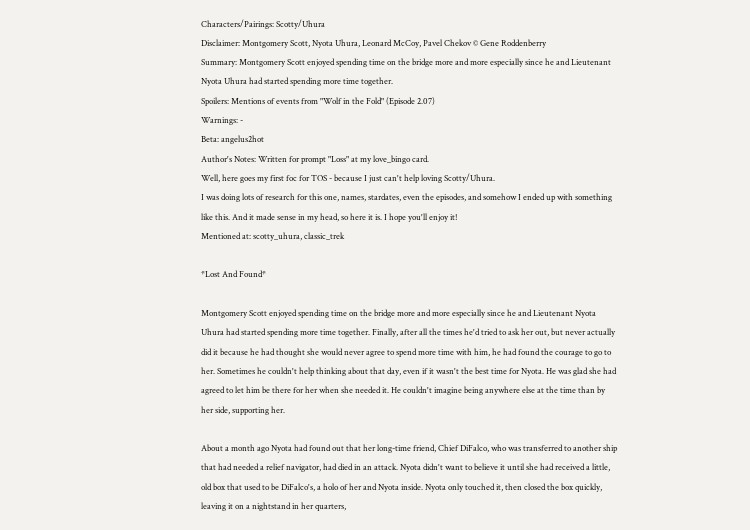Characters/Pairings: Scotty/Uhura
Disclaimer: Montgomery Scott, Nyota Uhura, Leonard McCoy, Pavel Chekov © Gene Roddenberry
Summary: Montgomery Scott enjoyed spending time on the bridge more and more especially since he and Lieutenant Nyota Uhura had started spending more time together.
Spoilers: Mentions of events from "Wolf in the Fold" (Episode 2.07)
Warnings: -
Beta: angelus2hot
Author's Notes: Written for prompt "Loss" at my love_bingo card.
Well, here goes my first foc for TOS - because I just can't help loving Scotty/Uhura.
I was doing lots of research for this one, names, stardates, even the episodes, and somehow I ended up with something like this. And it made sense in my head, so here it is. I hope you'll enjoy it!
Mentioned at: scotty_uhura, classic_trek

*Lost And Found*

Montgomery Scott enjoyed spending time on the bridge more and more especially since he and Lieutenant Nyota Uhura had started spending more time together. Finally, after all the times he'd tried to ask her out, but never actually did it because he had thought she would never agree to spend more time with him, he had found the courage to go to her. Sometimes he couldn't help thinking about that day, even if it wasn't the best time for Nyota. He was glad she had agreed to let him be there for her when she needed it. He couldn't imagine being anywhere else at the time than by her side, supporting her.

About a month ago Nyota had found out that her long-time friend, Chief DiFalco, who was transferred to another ship that had needed a relief navigator, had died in an attack. Nyota didn't want to believe it until she had received a little, old box that used to be DiFalco's, a holo of her and Nyota inside. Nyota only touched it, then closed the box quickly, leaving it on a nightstand in her quarters,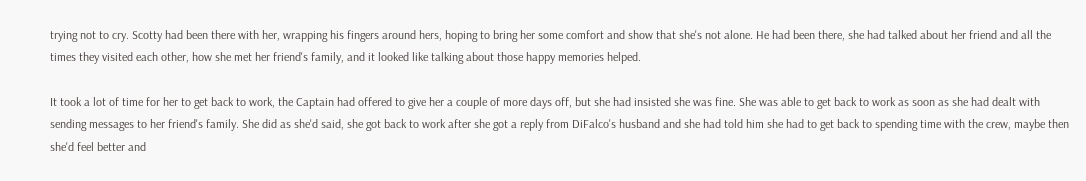trying not to cry. Scotty had been there with her, wrapping his fingers around hers, hoping to bring her some comfort and show that she's not alone. He had been there, she had talked about her friend and all the times they visited each other, how she met her friend's family, and it looked like talking about those happy memories helped.

It took a lot of time for her to get back to work, the Captain had offered to give her a couple of more days off, but she had insisted she was fine. She was able to get back to work as soon as she had dealt with sending messages to her friend's family. She did as she'd said, she got back to work after she got a reply from DiFalco's husband and she had told him she had to get back to spending time with the crew, maybe then she'd feel better and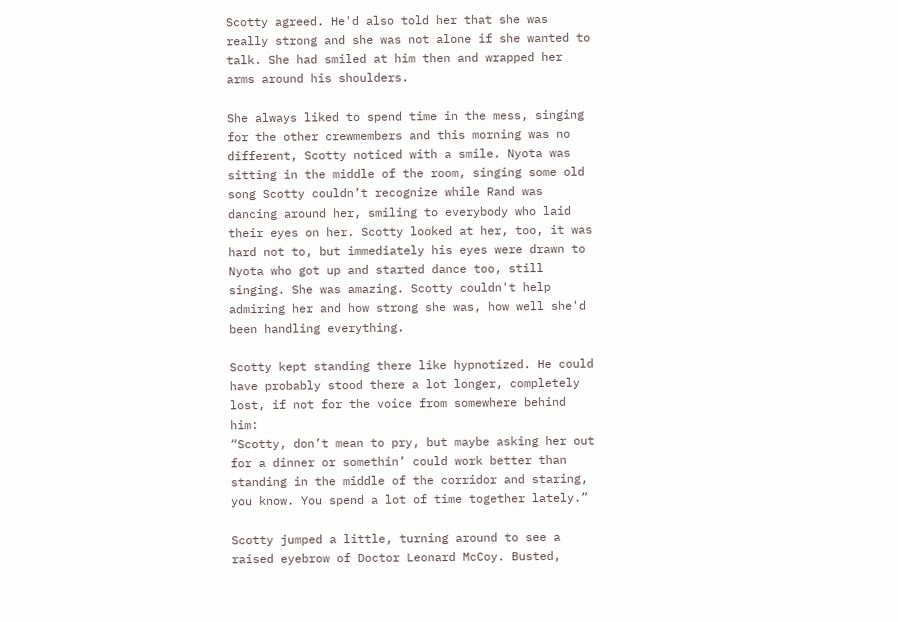Scotty agreed. He'd also told her that she was really strong and she was not alone if she wanted to talk. She had smiled at him then and wrapped her arms around his shoulders.

She always liked to spend time in the mess, singing for the other crewmembers and this morning was no different, Scotty noticed with a smile. Nyota was sitting in the middle of the room, singing some old song Scotty couldn’t recognize while Rand was dancing around her, smiling to everybody who laid their eyes on her. Scotty looked at her, too, it was hard not to, but immediately his eyes were drawn to Nyota who got up and started dance too, still singing. She was amazing. Scotty couldn't help admiring her and how strong she was, how well she'd been handling everything.

Scotty kept standing there like hypnotized. He could have probably stood there a lot longer, completely lost, if not for the voice from somewhere behind him:
“Scotty, don’t mean to pry, but maybe asking her out for a dinner or somethin’ could work better than standing in the middle of the corridor and staring, you know. You spend a lot of time together lately.”

Scotty jumped a little, turning around to see a raised eyebrow of Doctor Leonard McCoy. Busted,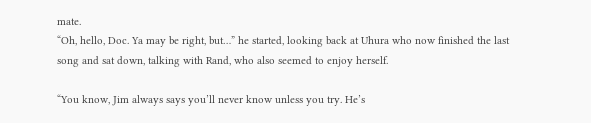mate.
“Oh, hello, Doc. Ya may be right, but…” he started, looking back at Uhura who now finished the last song and sat down, talking with Rand, who also seemed to enjoy herself.

“You know, Jim always says you’ll never know unless you try. He’s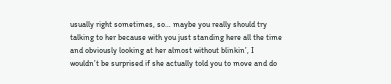usually right sometimes, so… maybe you really should try talking to her because with you just standing here all the time and obviously looking at her almost without blinkin’, I wouldn’t be surprised if she actually told you to move and do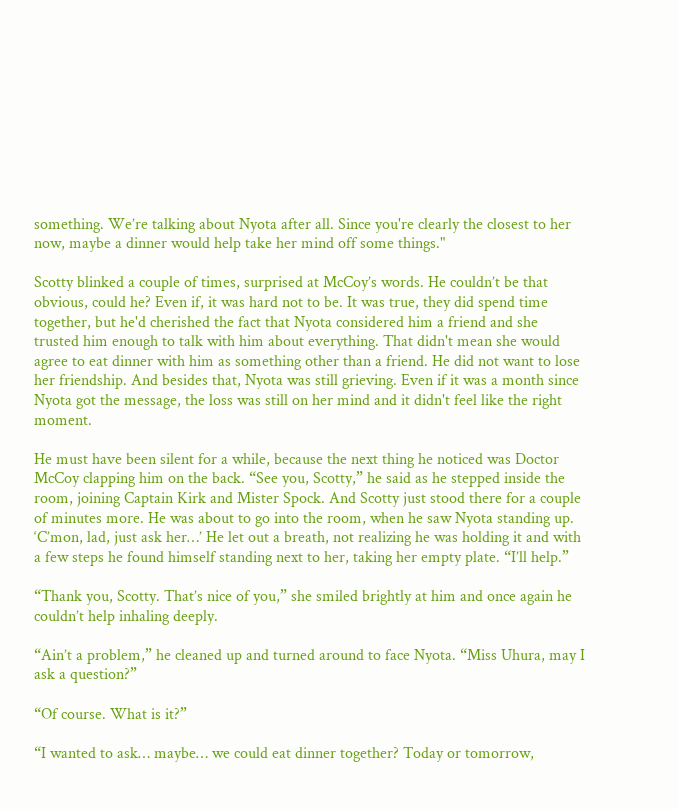something. We’re talking about Nyota after all. Since you're clearly the closest to her now, maybe a dinner would help take her mind off some things."

Scotty blinked a couple of times, surprised at McCoy’s words. He couldn’t be that obvious, could he? Even if, it was hard not to be. It was true, they did spend time together, but he'd cherished the fact that Nyota considered him a friend and she trusted him enough to talk with him about everything. That didn't mean she would agree to eat dinner with him as something other than a friend. He did not want to lose her friendship. And besides that, Nyota was still grieving. Even if it was a month since Nyota got the message, the loss was still on her mind and it didn't feel like the right moment.

He must have been silent for a while, because the next thing he noticed was Doctor McCoy clapping him on the back. “See you, Scotty,” he said as he stepped inside the room, joining Captain Kirk and Mister Spock. And Scotty just stood there for a couple of minutes more. He was about to go into the room, when he saw Nyota standing up. ‘C’mon, lad, just ask her…’ He let out a breath, not realizing he was holding it and with a few steps he found himself standing next to her, taking her empty plate. “I’ll help.”

“Thank you, Scotty. That’s nice of you,” she smiled brightly at him and once again he couldn’t help inhaling deeply.

“Ain’t a problem,” he cleaned up and turned around to face Nyota. “Miss Uhura, may I ask a question?”

“Of course. What is it?”

“I wanted to ask… maybe… we could eat dinner together? Today or tomorrow,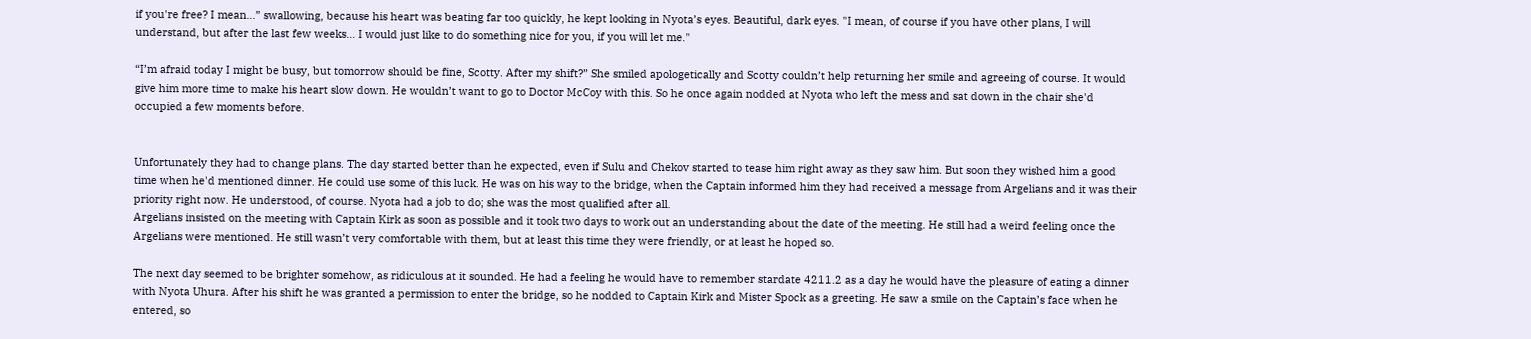if you're free? I mean...” swallowing, because his heart was beating far too quickly, he kept looking in Nyota’s eyes. Beautiful, dark eyes. "I mean, of course if you have other plans, I will understand, but after the last few weeks... I would just like to do something nice for you, if you will let me."

“I’m afraid today I might be busy, but tomorrow should be fine, Scotty. After my shift?” She smiled apologetically and Scotty couldn’t help returning her smile and agreeing of course. It would give him more time to make his heart slow down. He wouldn’t want to go to Doctor McCoy with this. So he once again nodded at Nyota who left the mess and sat down in the chair she'd occupied a few moments before.


Unfortunately they had to change plans. The day started better than he expected, even if Sulu and Chekov started to tease him right away as they saw him. But soon they wished him a good time when he'd mentioned dinner. He could use some of this luck. He was on his way to the bridge, when the Captain informed him they had received a message from Argelians and it was their priority right now. He understood, of course. Nyota had a job to do; she was the most qualified after all.
Argelians insisted on the meeting with Captain Kirk as soon as possible and it took two days to work out an understanding about the date of the meeting. He still had a weird feeling once the Argelians were mentioned. He still wasn’t very comfortable with them, but at least this time they were friendly, or at least he hoped so.

The next day seemed to be brighter somehow, as ridiculous at it sounded. He had a feeling he would have to remember stardate 4211.2 as a day he would have the pleasure of eating a dinner with Nyota Uhura. After his shift he was granted a permission to enter the bridge, so he nodded to Captain Kirk and Mister Spock as a greeting. He saw a smile on the Captain’s face when he entered, so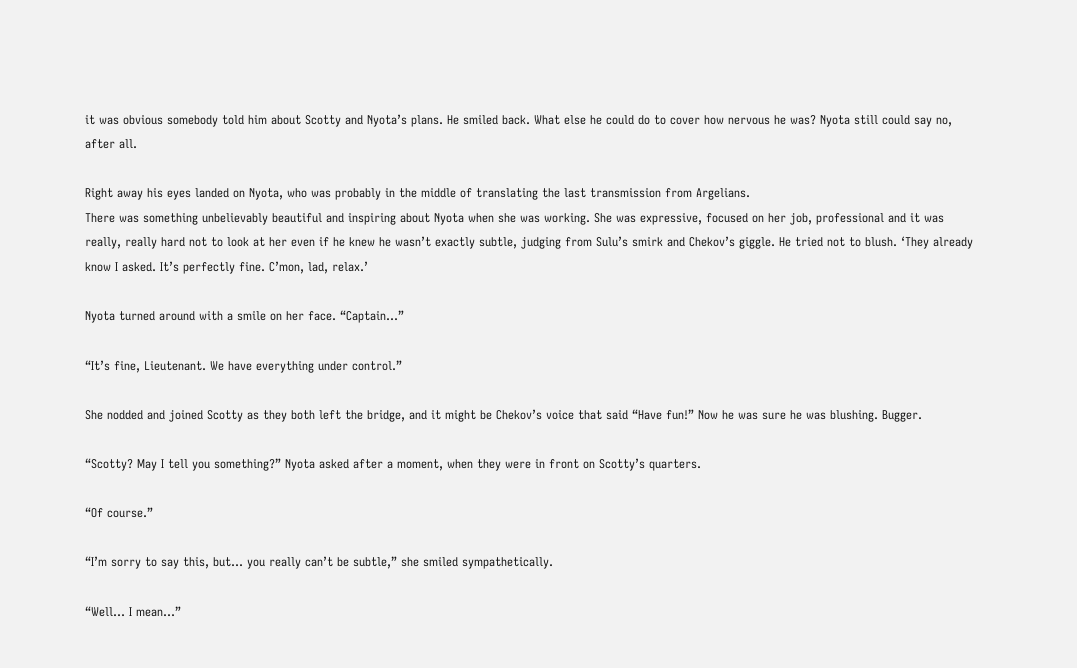it was obvious somebody told him about Scotty and Nyota’s plans. He smiled back. What else he could do to cover how nervous he was? Nyota still could say no, after all.

Right away his eyes landed on Nyota, who was probably in the middle of translating the last transmission from Argelians.
There was something unbelievably beautiful and inspiring about Nyota when she was working. She was expressive, focused on her job, professional and it was really, really hard not to look at her even if he knew he wasn’t exactly subtle, judging from Sulu’s smirk and Chekov’s giggle. He tried not to blush. ‘They already know I asked. It’s perfectly fine. C’mon, lad, relax.’

Nyota turned around with a smile on her face. “Captain…”

“It’s fine, Lieutenant. We have everything under control.”

She nodded and joined Scotty as they both left the bridge, and it might be Chekov’s voice that said “Have fun!” Now he was sure he was blushing. Bugger.

“Scotty? May I tell you something?” Nyota asked after a moment, when they were in front on Scotty’s quarters.

“Of course.”

“I’m sorry to say this, but… you really can’t be subtle,” she smiled sympathetically.

“Well… I mean…”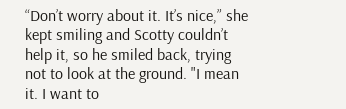“Don’t worry about it. It’s nice,” she kept smiling and Scotty couldn’t help it, so he smiled back, trying not to look at the ground. "I mean it. I want to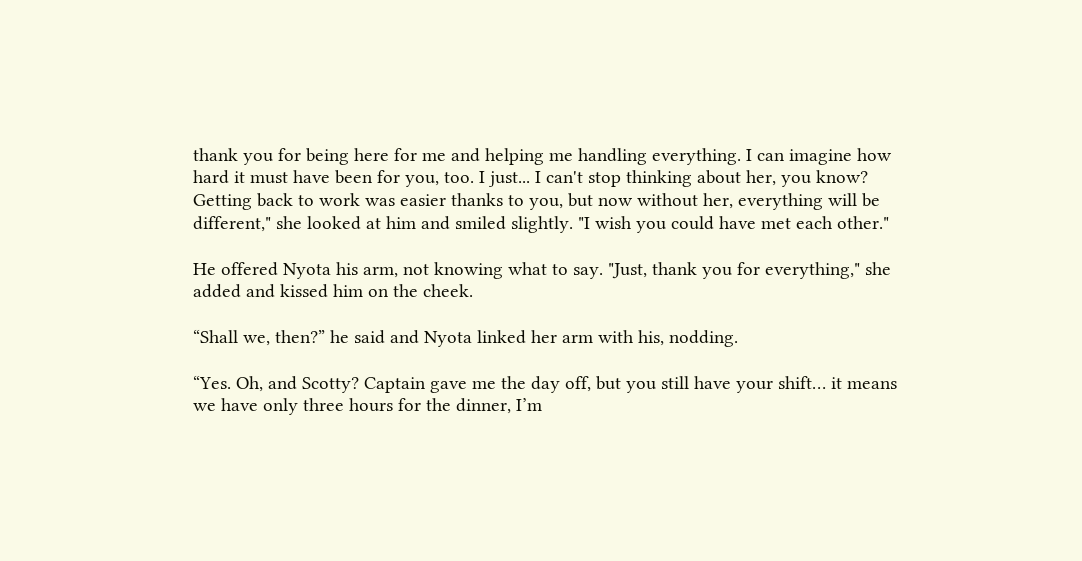thank you for being here for me and helping me handling everything. I can imagine how hard it must have been for you, too. I just... I can't stop thinking about her, you know? Getting back to work was easier thanks to you, but now without her, everything will be different," she looked at him and smiled slightly. "I wish you could have met each other."

He offered Nyota his arm, not knowing what to say. "Just, thank you for everything," she added and kissed him on the cheek.

“Shall we, then?” he said and Nyota linked her arm with his, nodding.

“Yes. Oh, and Scotty? Captain gave me the day off, but you still have your shift… it means we have only three hours for the dinner, I’m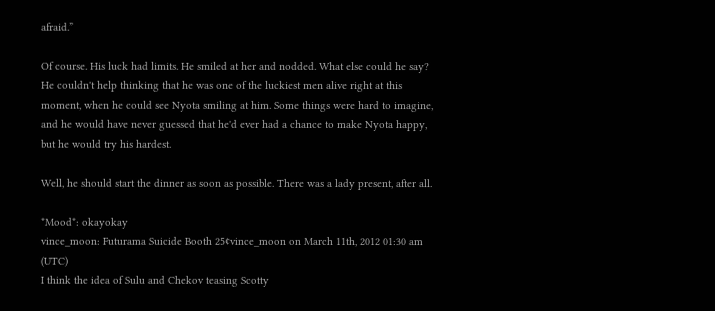afraid.”

Of course. His luck had limits. He smiled at her and nodded. What else could he say? He couldn't help thinking that he was one of the luckiest men alive right at this moment, when he could see Nyota smiling at him. Some things were hard to imagine, and he would have never guessed that he'd ever had a chance to make Nyota happy, but he would try his hardest.

Well, he should start the dinner as soon as possible. There was a lady present, after all.

*Mood*: okayokay
vince_moon: Futurama Suicide Booth 25¢vince_moon on March 11th, 2012 01:30 am (UTC)
I think the idea of Sulu and Chekov teasing Scotty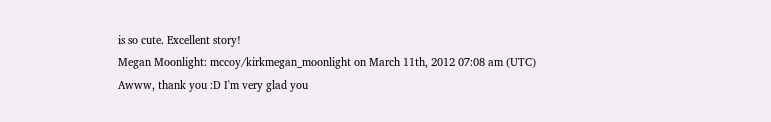is so cute. Excellent story!
Megan Moonlight: mccoy/kirkmegan_moonlight on March 11th, 2012 07:08 am (UTC)
Awww, thank you :D I'm very glad you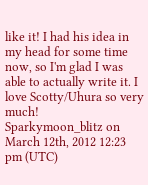like it! I had his idea in my head for some time now, so I'm glad I was able to actually write it. I love Scotty/Uhura so very much!
Sparkymoon_blitz on March 12th, 2012 12:23 pm (UTC)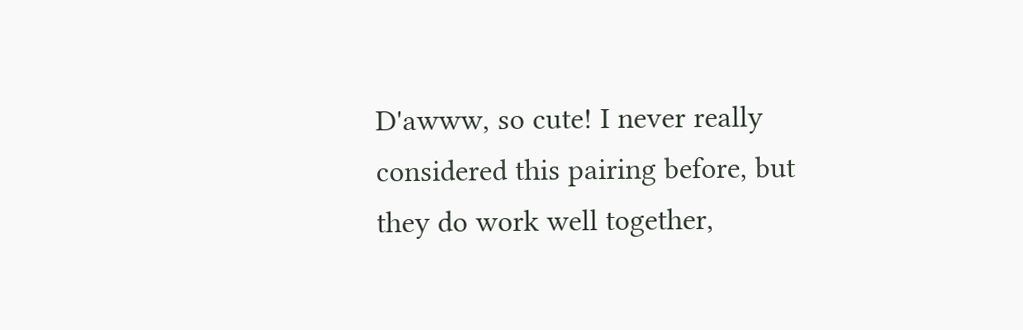D'awww, so cute! I never really considered this pairing before, but they do work well together,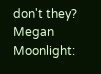don't they?
Megan Moonlight: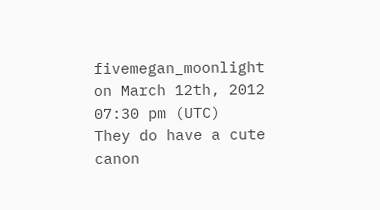fivemegan_moonlight on March 12th, 2012 07:30 pm (UTC)
They do have a cute canon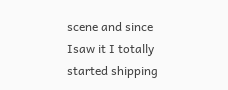scene and since Isaw it I totally started shipping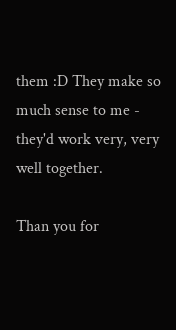them :D They make so much sense to me - they'd work very, very well together.

Than you for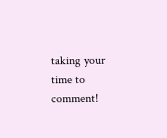taking your time to comment!